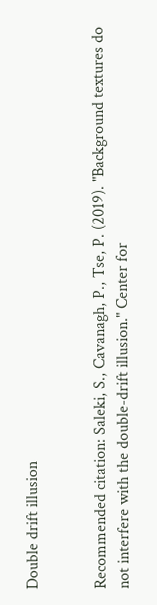Double drift illusion


Recommended citation: Saleki, S., Cavanagh, P., Tse, P. (2019). "Background textures do not interfere with the double-drift illusion." Center for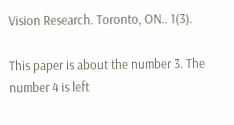Vision Research. Toronto, ON.. 1(3).

This paper is about the number 3. The number 4 is left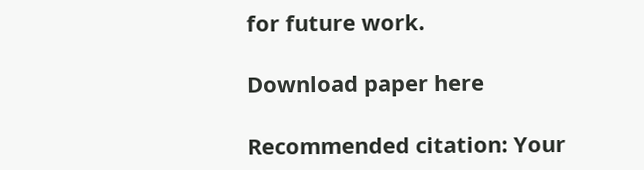for future work.

Download paper here

Recommended citation: Your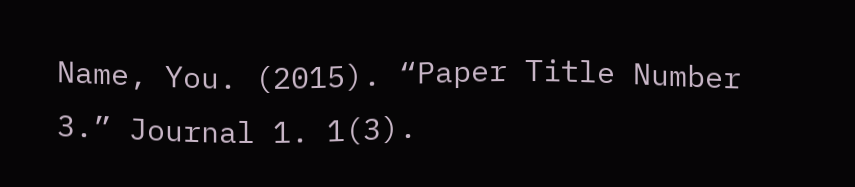Name, You. (2015). “Paper Title Number 3.” Journal 1. 1(3).